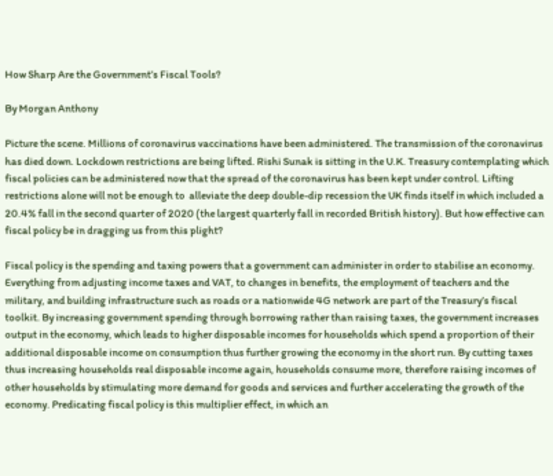How Sharp Are the Government’s Fiscal Tools?

By Morgan Anthony

Picture the scene. Millions of coronavirus vaccinations have been administered. The transmission of the coronavirus has died down. Lockdown restrictions are being lifted. Rishi Sunak is sitting in the U.K. Treasury contemplating which fiscal policies can be administered now that the spread of the coronavirus has been kept under control. Lifting restrictions alone will not be enough to  alleviate the deep double-dip recession the UK finds itself in which included a 20.4% fall in the second quarter of 2020 (the largest quarterly fall in recorded British history). But how effective can fiscal policy be in dragging us from this plight?

Fiscal policy is the spending and taxing powers that a government can administer in order to stabilise an economy. Everything from adjusting income taxes and VAT, to changes in benefits, the employment of teachers and the military, and building infrastructure such as roads or a nationwide 4G network are part of the Treasury’s fiscal toolkit. By increasing government spending through borrowing rather than raising taxes, the government increases output in the economy, which leads to higher disposable incomes for households which spend a proportion of their additional disposable income on consumption thus further growing the economy in the short run. By cutting taxes thus increasing households real disposable income again, households consume more, therefore raising incomes of other households by stimulating more demand for goods and services and further accelerating the growth of the economy. Predicating fiscal policy is this multiplier effect, in which an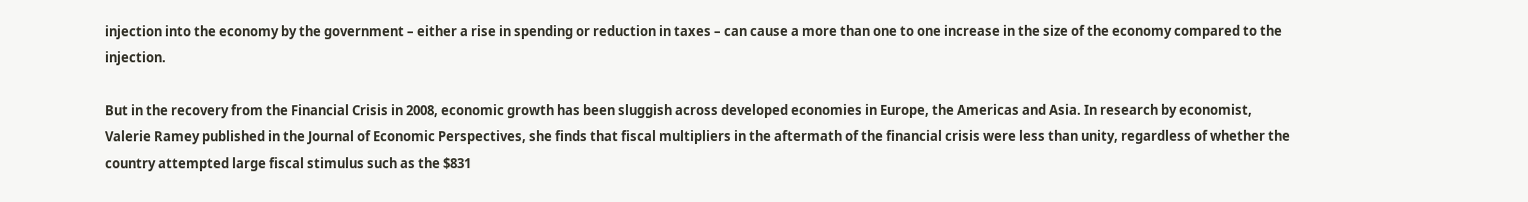injection into the economy by the government – either a rise in spending or reduction in taxes – can cause a more than one to one increase in the size of the economy compared to the injection.

But in the recovery from the Financial Crisis in 2008, economic growth has been sluggish across developed economies in Europe, the Americas and Asia. In research by economist, Valerie Ramey published in the Journal of Economic Perspectives, she finds that fiscal multipliers in the aftermath of the financial crisis were less than unity, regardless of whether the country attempted large fiscal stimulus such as the $831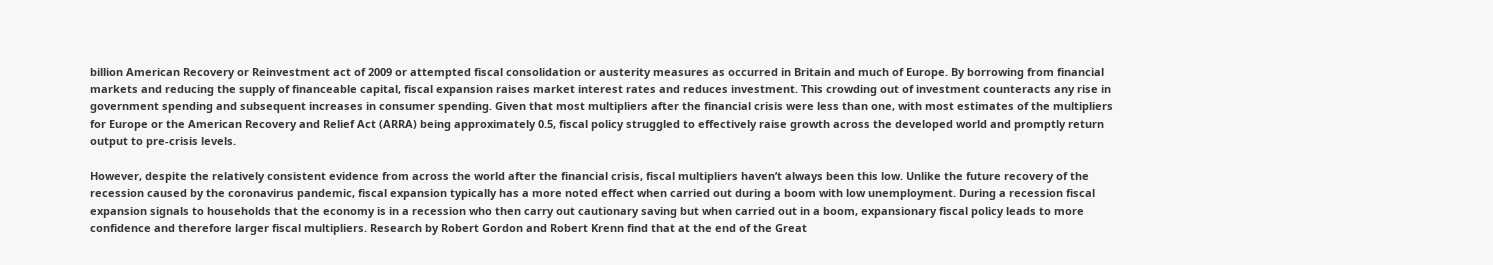billion American Recovery or Reinvestment act of 2009 or attempted fiscal consolidation or austerity measures as occurred in Britain and much of Europe. By borrowing from financial markets and reducing the supply of financeable capital, fiscal expansion raises market interest rates and reduces investment. This crowding out of investment counteracts any rise in government spending and subsequent increases in consumer spending. Given that most multipliers after the financial crisis were less than one, with most estimates of the multipliers for Europe or the American Recovery and Relief Act (ARRA) being approximately 0.5, fiscal policy struggled to effectively raise growth across the developed world and promptly return output to pre-crisis levels.

However, despite the relatively consistent evidence from across the world after the financial crisis, fiscal multipliers haven’t always been this low. Unlike the future recovery of the recession caused by the coronavirus pandemic, fiscal expansion typically has a more noted effect when carried out during a boom with low unemployment. During a recession fiscal expansion signals to households that the economy is in a recession who then carry out cautionary saving but when carried out in a boom, expansionary fiscal policy leads to more confidence and therefore larger fiscal multipliers. Research by Robert Gordon and Robert Krenn find that at the end of the Great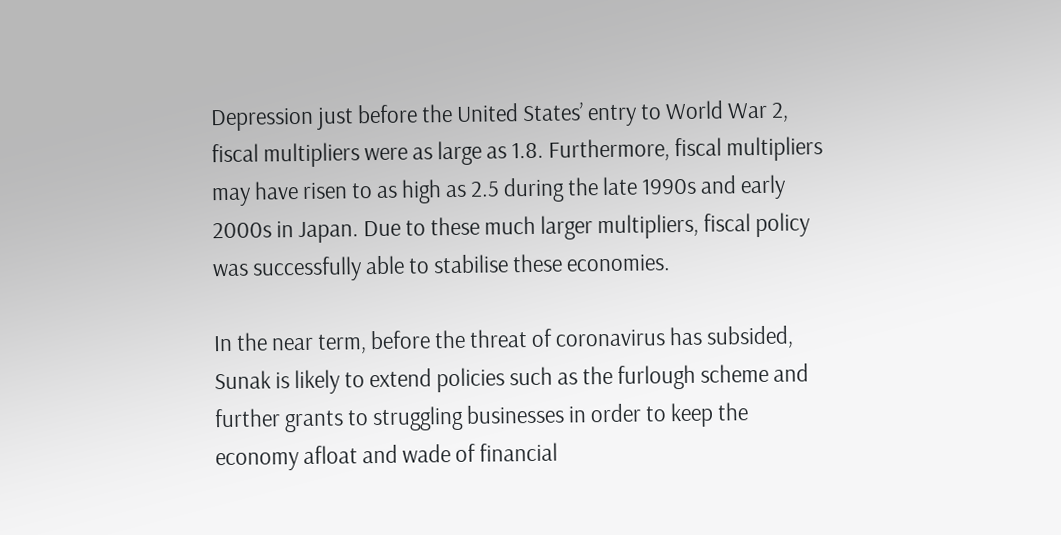Depression just before the United States’ entry to World War 2, fiscal multipliers were as large as 1.8. Furthermore, fiscal multipliers may have risen to as high as 2.5 during the late 1990s and early 2000s in Japan. Due to these much larger multipliers, fiscal policy was successfully able to stabilise these economies.

In the near term, before the threat of coronavirus has subsided, Sunak is likely to extend policies such as the furlough scheme and further grants to struggling businesses in order to keep the economy afloat and wade of financial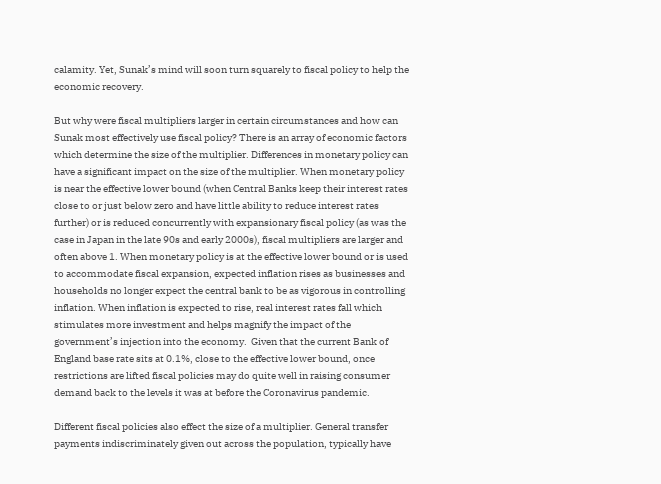calamity. Yet, Sunak’s mind will soon turn squarely to fiscal policy to help the economic recovery.

But why were fiscal multipliers larger in certain circumstances and how can Sunak most effectively use fiscal policy? There is an array of economic factors which determine the size of the multiplier. Differences in monetary policy can have a significant impact on the size of the multiplier. When monetary policy is near the effective lower bound (when Central Banks keep their interest rates close to or just below zero and have little ability to reduce interest rates further) or is reduced concurrently with expansionary fiscal policy (as was the case in Japan in the late 90s and early 2000s), fiscal multipliers are larger and often above 1. When monetary policy is at the effective lower bound or is used to accommodate fiscal expansion, expected inflation rises as businesses and households no longer expect the central bank to be as vigorous in controlling inflation. When inflation is expected to rise, real interest rates fall which stimulates more investment and helps magnify the impact of the government’s injection into the economy.  Given that the current Bank of England base rate sits at 0.1%, close to the effective lower bound, once restrictions are lifted fiscal policies may do quite well in raising consumer demand back to the levels it was at before the Coronavirus pandemic.

Different fiscal policies also effect the size of a multiplier. General transfer payments indiscriminately given out across the population, typically have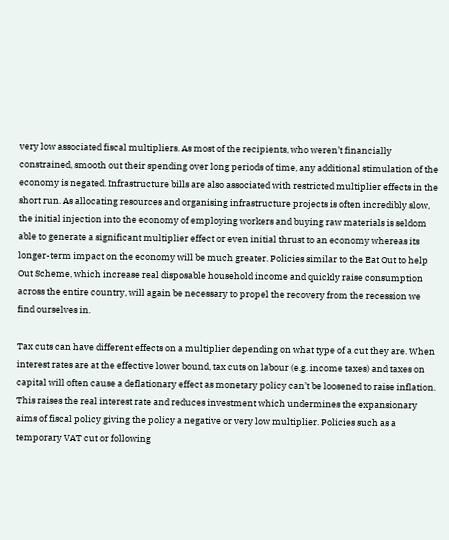very low associated fiscal multipliers. As most of the recipients, who weren’t financially constrained, smooth out their spending over long periods of time, any additional stimulation of the economy is negated. Infrastructure bills are also associated with restricted multiplier effects in the short run. As allocating resources and organising infrastructure projects is often incredibly slow, the initial injection into the economy of employing workers and buying raw materials is seldom able to generate a significant multiplier effect or even initial thrust to an economy whereas its longer-term impact on the economy will be much greater. Policies similar to the Eat Out to help Out Scheme, which increase real disposable household income and quickly raise consumption across the entire country, will again be necessary to propel the recovery from the recession we find ourselves in.

Tax cuts can have different effects on a multiplier depending on what type of a cut they are. When interest rates are at the effective lower bound, tax cuts on labour (e.g. income taxes) and taxes on capital will often cause a deflationary effect as monetary policy can’t be loosened to raise inflation. This raises the real interest rate and reduces investment which undermines the expansionary aims of fiscal policy giving the policy a negative or very low multiplier. Policies such as a temporary VAT cut or following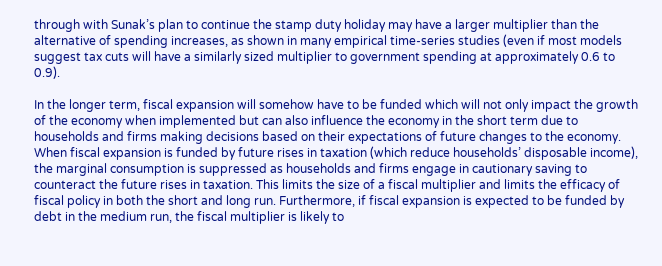through with Sunak’s plan to continue the stamp duty holiday may have a larger multiplier than the alternative of spending increases, as shown in many empirical time-series studies (even if most models suggest tax cuts will have a similarly sized multiplier to government spending at approximately 0.6 to 0.9).

In the longer term, fiscal expansion will somehow have to be funded which will not only impact the growth of the economy when implemented but can also influence the economy in the short term due to households and firms making decisions based on their expectations of future changes to the economy. When fiscal expansion is funded by future rises in taxation (which reduce households’ disposable income), the marginal consumption is suppressed as households and firms engage in cautionary saving to counteract the future rises in taxation. This limits the size of a fiscal multiplier and limits the efficacy of fiscal policy in both the short and long run. Furthermore, if fiscal expansion is expected to be funded by debt in the medium run, the fiscal multiplier is likely to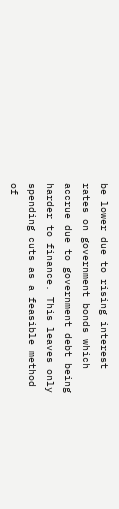be lower due to rising interest rates on government bonds which accrue due to government debt being harder to finance. This leaves only spending cuts as a feasible method of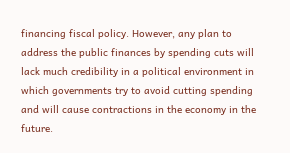financing fiscal policy. However, any plan to address the public finances by spending cuts will lack much credibility in a political environment in which governments try to avoid cutting spending and will cause contractions in the economy in the future.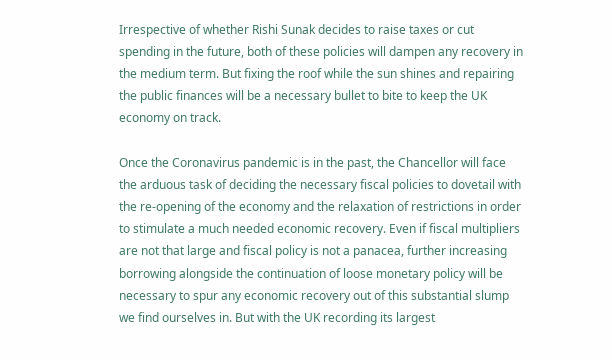Irrespective of whether Rishi Sunak decides to raise taxes or cut spending in the future, both of these policies will dampen any recovery in the medium term. But fixing the roof while the sun shines and repairing the public finances will be a necessary bullet to bite to keep the UK economy on track.

Once the Coronavirus pandemic is in the past, the Chancellor will face the arduous task of deciding the necessary fiscal policies to dovetail with the re-opening of the economy and the relaxation of restrictions in order to stimulate a much needed economic recovery. Even if fiscal multipliers are not that large and fiscal policy is not a panacea, further increasing borrowing alongside the continuation of loose monetary policy will be necessary to spur any economic recovery out of this substantial slump we find ourselves in. But with the UK recording its largest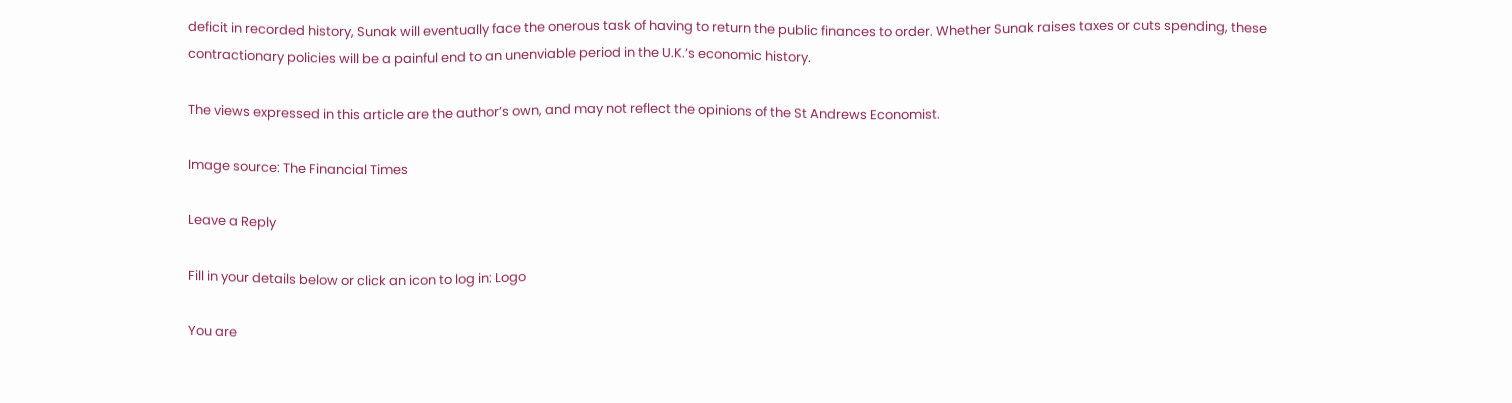deficit in recorded history, Sunak will eventually face the onerous task of having to return the public finances to order. Whether Sunak raises taxes or cuts spending, these contractionary policies will be a painful end to an unenviable period in the U.K.’s economic history.

The views expressed in this article are the author’s own, and may not reflect the opinions of the St Andrews Economist.

Image source: The Financial Times

Leave a Reply

Fill in your details below or click an icon to log in: Logo

You are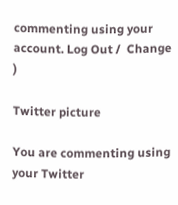commenting using your account. Log Out /  Change )

Twitter picture

You are commenting using your Twitter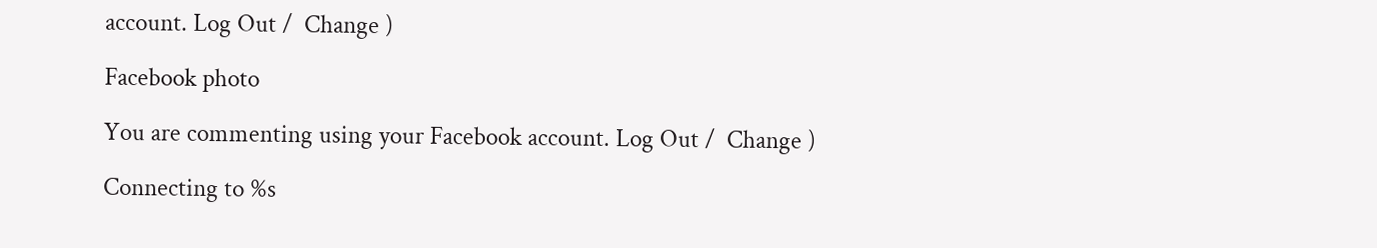account. Log Out /  Change )

Facebook photo

You are commenting using your Facebook account. Log Out /  Change )

Connecting to %s